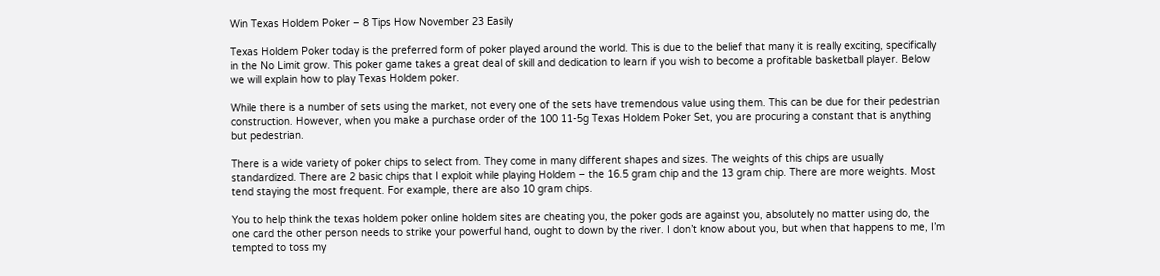Win Texas Holdem Poker – 8 Tips How November 23 Easily

Texas Holdem Poker today is the preferred form of poker played around the world. This is due to the belief that many it is really exciting, specifically in the No Limit grow. This poker game takes a great deal of skill and dedication to learn if you wish to become a profitable basketball player. Below we will explain how to play Texas Holdem poker.

While there is a number of sets using the market, not every one of the sets have tremendous value using them. This can be due for their pedestrian construction. However, when you make a purchase order of the 100 11-5g Texas Holdem Poker Set, you are procuring a constant that is anything but pedestrian.

There is a wide variety of poker chips to select from. They come in many different shapes and sizes. The weights of this chips are usually standardized. There are 2 basic chips that I exploit while playing Holdem – the 16.5 gram chip and the 13 gram chip. There are more weights. Most tend staying the most frequent. For example, there are also 10 gram chips.

You to help think the texas holdem poker online holdem sites are cheating you, the poker gods are against you, absolutely no matter using do, the one card the other person needs to strike your powerful hand, ought to down by the river. I don’t know about you, but when that happens to me, I’m tempted to toss my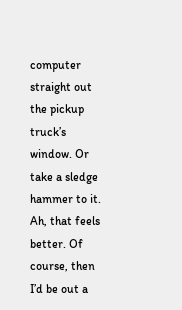computer straight out the pickup truck’s window. Or take a sledge hammer to it. Ah, that feels better. Of course, then I’d be out a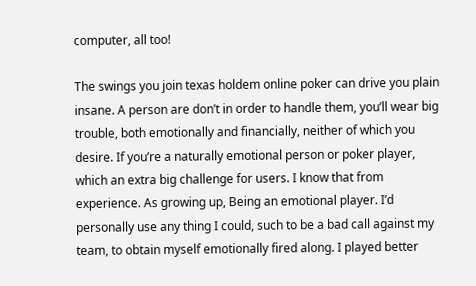computer, all too!

The swings you join texas holdem online poker can drive you plain insane. A person are don’t in order to handle them, you’ll wear big trouble, both emotionally and financially, neither of which you desire. If you’re a naturally emotional person or poker player, which an extra big challenge for users. I know that from experience. As growing up, Being an emotional player. I’d personally use any thing I could, such to be a bad call against my team, to obtain myself emotionally fired along. I played better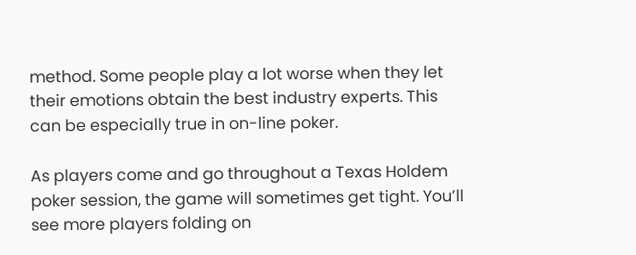method. Some people play a lot worse when they let their emotions obtain the best industry experts. This can be especially true in on-line poker.

As players come and go throughout a Texas Holdem poker session, the game will sometimes get tight. You’ll see more players folding on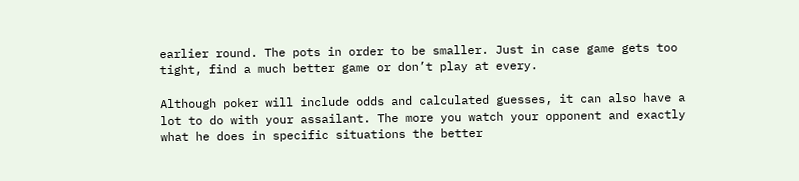earlier round. The pots in order to be smaller. Just in case game gets too tight, find a much better game or don’t play at every.

Although poker will include odds and calculated guesses, it can also have a lot to do with your assailant. The more you watch your opponent and exactly what he does in specific situations the better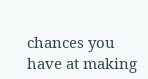chances you have at making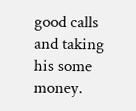good calls and taking his some money.